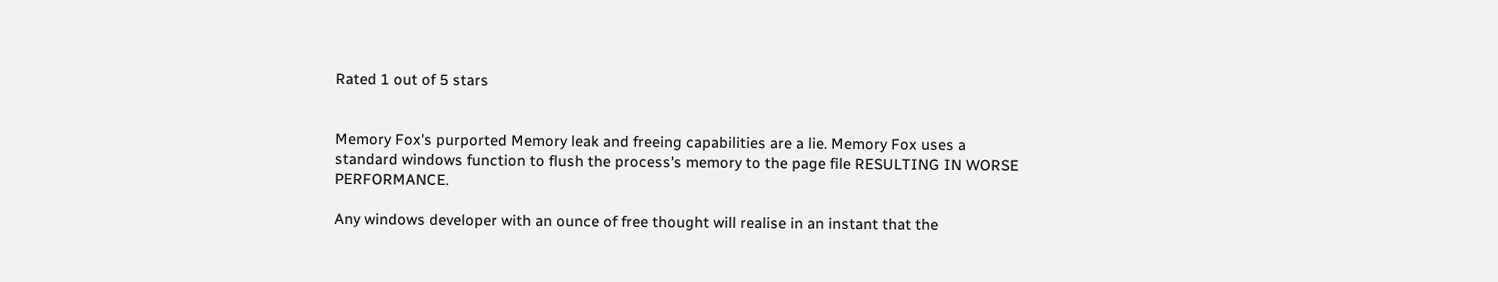Rated 1 out of 5 stars


Memory Fox's purported Memory leak and freeing capabilities are a lie. Memory Fox uses a standard windows function to flush the process's memory to the page file RESULTING IN WORSE PERFORMANCE.

Any windows developer with an ounce of free thought will realise in an instant that the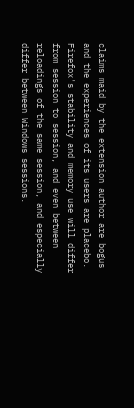claims maid by the extension author are bogus and the experiences of its users are placebo. Firefox's stability and memory use will differ from session to session, and even between reloadings of the same session, and especially differ between Windows sessions.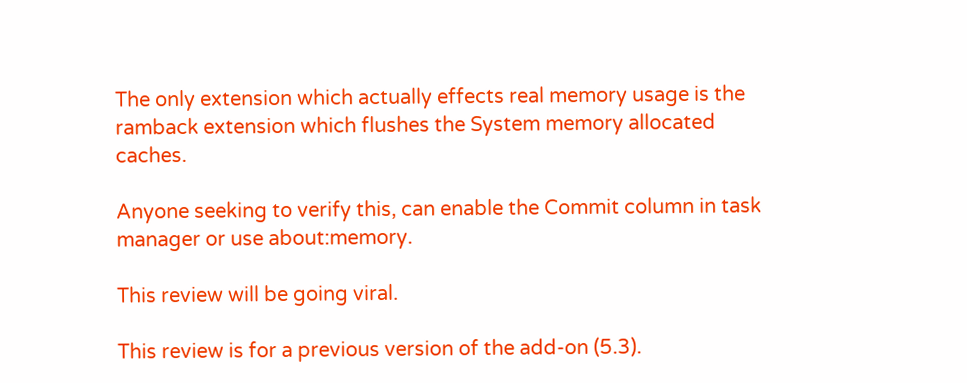The only extension which actually effects real memory usage is the ramback extension which flushes the System memory allocated caches.

Anyone seeking to verify this, can enable the Commit column in task manager or use about:memory.

This review will be going viral.

This review is for a previous version of the add-on (5.3).